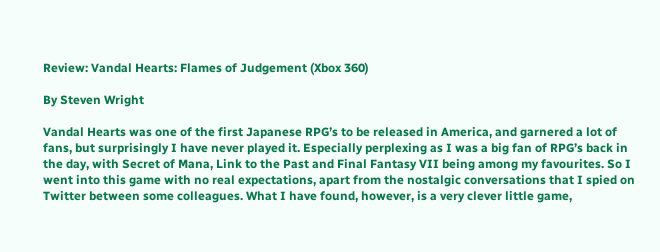Review: Vandal Hearts: Flames of Judgement (Xbox 360)

By Steven Wright

Vandal Hearts was one of the first Japanese RPG’s to be released in America, and garnered a lot of fans, but surprisingly I have never played it. Especially perplexing as I was a big fan of RPG’s back in the day, with Secret of Mana, Link to the Past and Final Fantasy VII being among my favourites. So I went into this game with no real expectations, apart from the nostalgic conversations that I spied on Twitter between some colleagues. What I have found, however, is a very clever little game,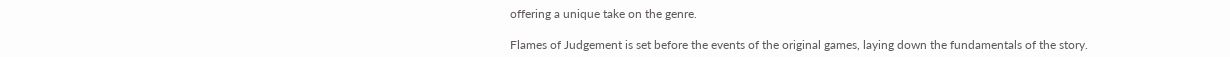offering a unique take on the genre.

Flames of Judgement is set before the events of the original games, laying down the fundamentals of the story.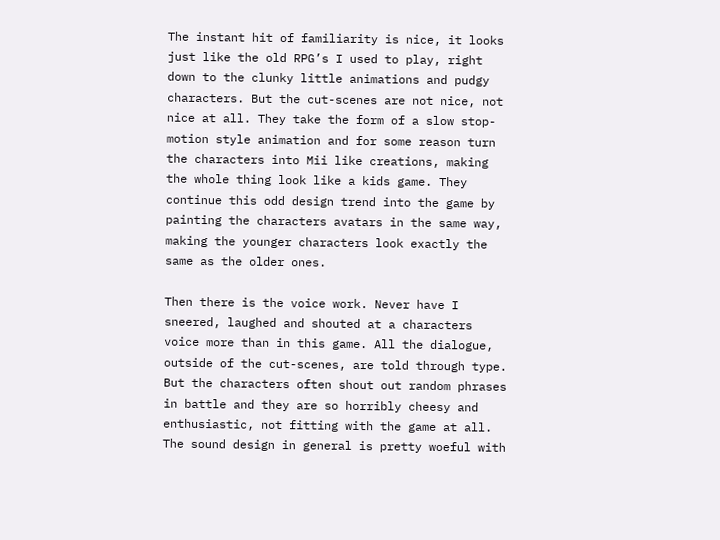The instant hit of familiarity is nice, it looks just like the old RPG’s I used to play, right down to the clunky little animations and pudgy characters. But the cut-scenes are not nice, not nice at all. They take the form of a slow stop-motion style animation and for some reason turn the characters into Mii like creations, making the whole thing look like a kids game. They continue this odd design trend into the game by painting the characters avatars in the same way, making the younger characters look exactly the same as the older ones.

Then there is the voice work. Never have I sneered, laughed and shouted at a characters voice more than in this game. All the dialogue, outside of the cut-scenes, are told through type. But the characters often shout out random phrases in battle and they are so horribly cheesy and enthusiastic, not fitting with the game at all. The sound design in general is pretty woeful with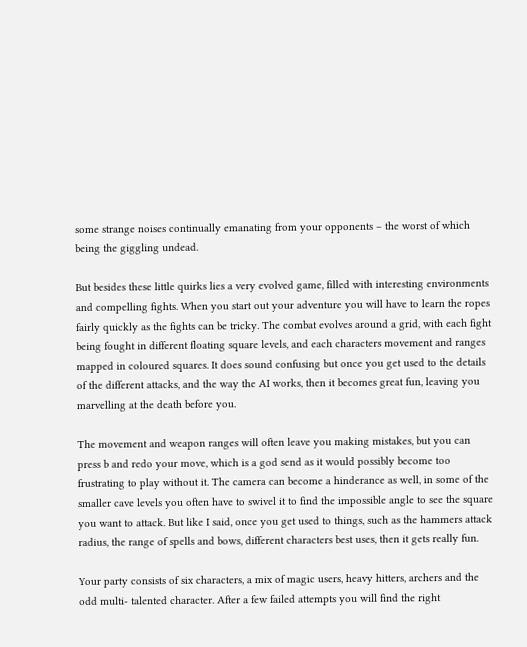some strange noises continually emanating from your opponents – the worst of which being the giggling undead.

But besides these little quirks lies a very evolved game, filled with interesting environments and compelling fights. When you start out your adventure you will have to learn the ropes fairly quickly as the fights can be tricky. The combat evolves around a grid, with each fight being fought in different floating square levels, and each characters movement and ranges mapped in coloured squares. It does sound confusing but once you get used to the details of the different attacks, and the way the AI works, then it becomes great fun, leaving you marvelling at the death before you.

The movement and weapon ranges will often leave you making mistakes, but you can press b and redo your move, which is a god send as it would possibly become too frustrating to play without it. The camera can become a hinderance as well, in some of the smaller cave levels you often have to swivel it to find the impossible angle to see the square you want to attack. But like I said, once you get used to things, such as the hammers attack radius, the range of spells and bows, different characters best uses, then it gets really fun.

Your party consists of six characters, a mix of magic users, heavy hitters, archers and the odd multi- talented character. After a few failed attempts you will find the right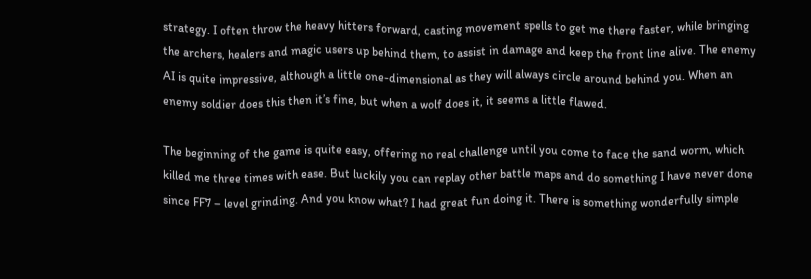strategy. I often throw the heavy hitters forward, casting movement spells to get me there faster, while bringing the archers, healers and magic users up behind them, to assist in damage and keep the front line alive. The enemy AI is quite impressive, although a little one-dimensional as they will always circle around behind you. When an enemy soldier does this then it’s fine, but when a wolf does it, it seems a little flawed.

The beginning of the game is quite easy, offering no real challenge until you come to face the sand worm, which killed me three times with ease. But luckily you can replay other battle maps and do something I have never done since FF7 – level grinding. And you know what? I had great fun doing it. There is something wonderfully simple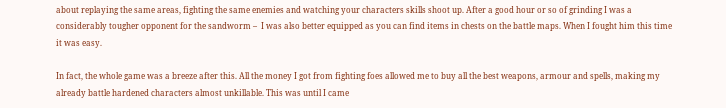about replaying the same areas, fighting the same enemies and watching your characters skills shoot up. After a good hour or so of grinding I was a considerably tougher opponent for the sandworm –  I was also better equipped as you can find items in chests on the battle maps. When I fought him this time it was easy.

In fact, the whole game was a breeze after this. All the money I got from fighting foes allowed me to buy all the best weapons, armour and spells, making my already battle hardened characters almost unkillable. This was until I came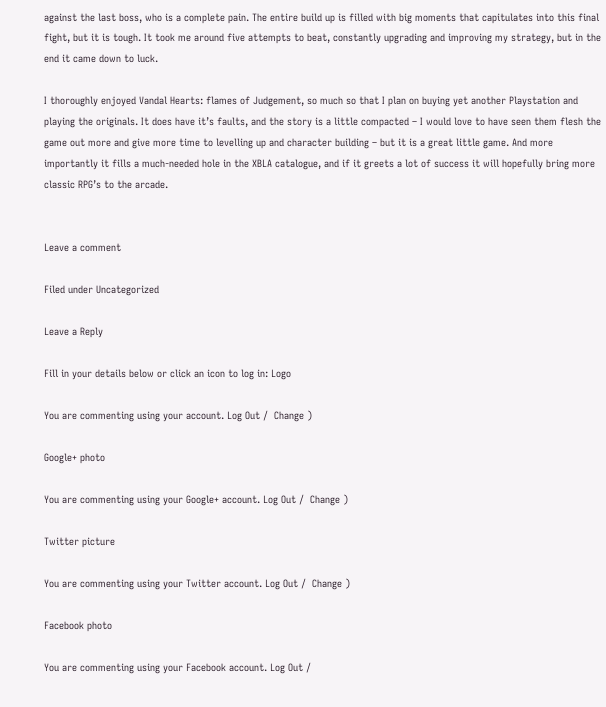against the last boss, who is a complete pain. The entire build up is filled with big moments that capitulates into this final fight, but it is tough. It took me around five attempts to beat, constantly upgrading and improving my strategy, but in the end it came down to luck.

I thoroughly enjoyed Vandal Hearts: flames of Judgement, so much so that I plan on buying yet another Playstation and playing the originals. It does have it’s faults, and the story is a little compacted – I would love to have seen them flesh the game out more and give more time to levelling up and character building – but it is a great little game. And more importantly it fills a much-needed hole in the XBLA catalogue, and if it greets a lot of success it will hopefully bring more classic RPG’s to the arcade.


Leave a comment

Filed under Uncategorized

Leave a Reply

Fill in your details below or click an icon to log in: Logo

You are commenting using your account. Log Out /  Change )

Google+ photo

You are commenting using your Google+ account. Log Out /  Change )

Twitter picture

You are commenting using your Twitter account. Log Out /  Change )

Facebook photo

You are commenting using your Facebook account. Log Out /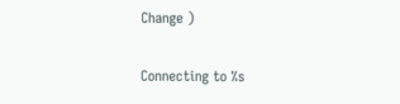Change )


Connecting to %s